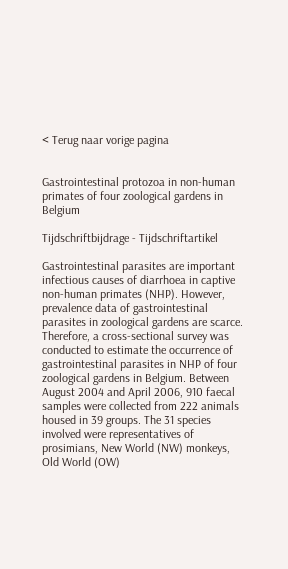< Terug naar vorige pagina


Gastrointestinal protozoa in non-human primates of four zoological gardens in Belgium

Tijdschriftbijdrage - Tijdschriftartikel

Gastrointestinal parasites are important infectious causes of diarrhoea in captive non-human primates (NHP). However, prevalence data of gastrointestinal parasites in zoological gardens are scarce. Therefore, a cross-sectional survey was conducted to estimate the occurrence of gastrointestinal parasites in NHP of four zoological gardens in Belgium. Between August 2004 and April 2006, 910 faecal samples were collected from 222 animals housed in 39 groups. The 31 species involved were representatives of prosimians, New World (NW) monkeys, Old World (OW)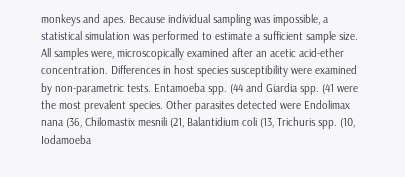monkeys and apes. Because individual sampling was impossible, a statistical simulation was performed to estimate a sufficient sample size. All samples were, microscopically examined after an acetic acid-ether concentration. Differences in host species susceptibility were examined by non-parametric tests. Entamoeba spp. (44 and Giardia spp. (41 were the most prevalent species. Other parasites detected were Endolimax nana (36, Chilomastix mesnili (21, Balantidium coli (13, Trichuris spp. (10, Iodamoeba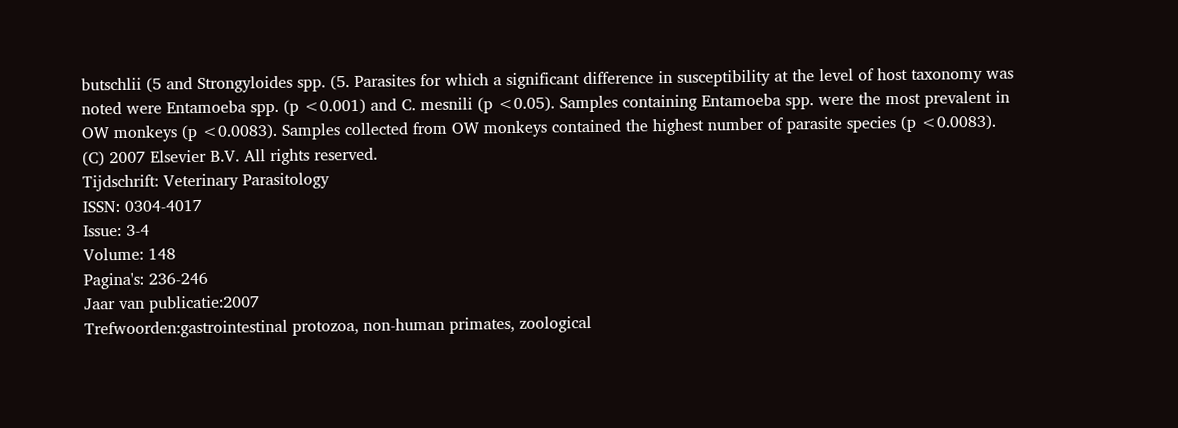butschlii (5 and Strongyloides spp. (5. Parasites for which a significant difference in susceptibility at the level of host taxonomy was noted were Entamoeba spp. (p <0.001) and C. mesnili (p <0.05). Samples containing Entamoeba spp. were the most prevalent in OW monkeys (p <0.0083). Samples collected from OW monkeys contained the highest number of parasite species (p <0.0083). (C) 2007 Elsevier B.V. All rights reserved.
Tijdschrift: Veterinary Parasitology
ISSN: 0304-4017
Issue: 3-4
Volume: 148
Pagina's: 236-246
Jaar van publicatie:2007
Trefwoorden:gastrointestinal protozoa, non-human primates, zoological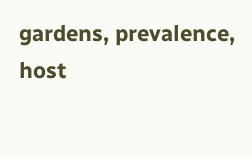gardens, prevalence, host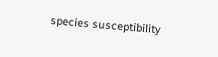species susceptibility